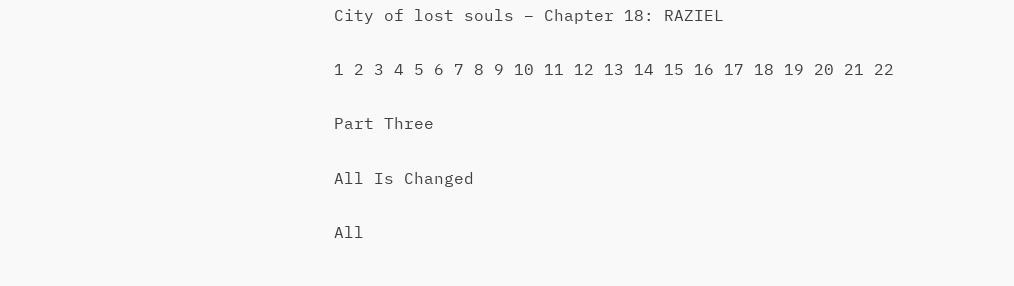City of lost souls – Chapter 18: RAZIEL

1 2 3 4 5 6 7 8 9 10 11 12 13 14 15 16 17 18 19 20 21 22

Part Three

All Is Changed

All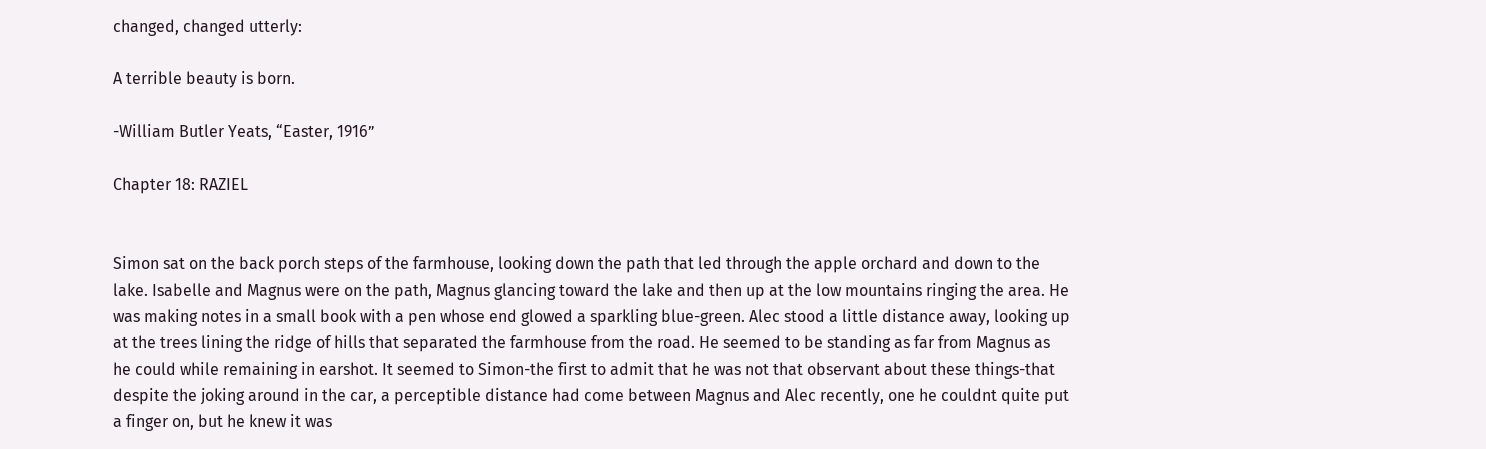changed, changed utterly:

A terrible beauty is born.

-William Butler Yeats, “Easter, 1916”

Chapter 18: RAZIEL


Simon sat on the back porch steps of the farmhouse, looking down the path that led through the apple orchard and down to the lake. Isabelle and Magnus were on the path, Magnus glancing toward the lake and then up at the low mountains ringing the area. He was making notes in a small book with a pen whose end glowed a sparkling blue-green. Alec stood a little distance away, looking up at the trees lining the ridge of hills that separated the farmhouse from the road. He seemed to be standing as far from Magnus as he could while remaining in earshot. It seemed to Simon-the first to admit that he was not that observant about these things-that despite the joking around in the car, a perceptible distance had come between Magnus and Alec recently, one he couldnt quite put a finger on, but he knew it was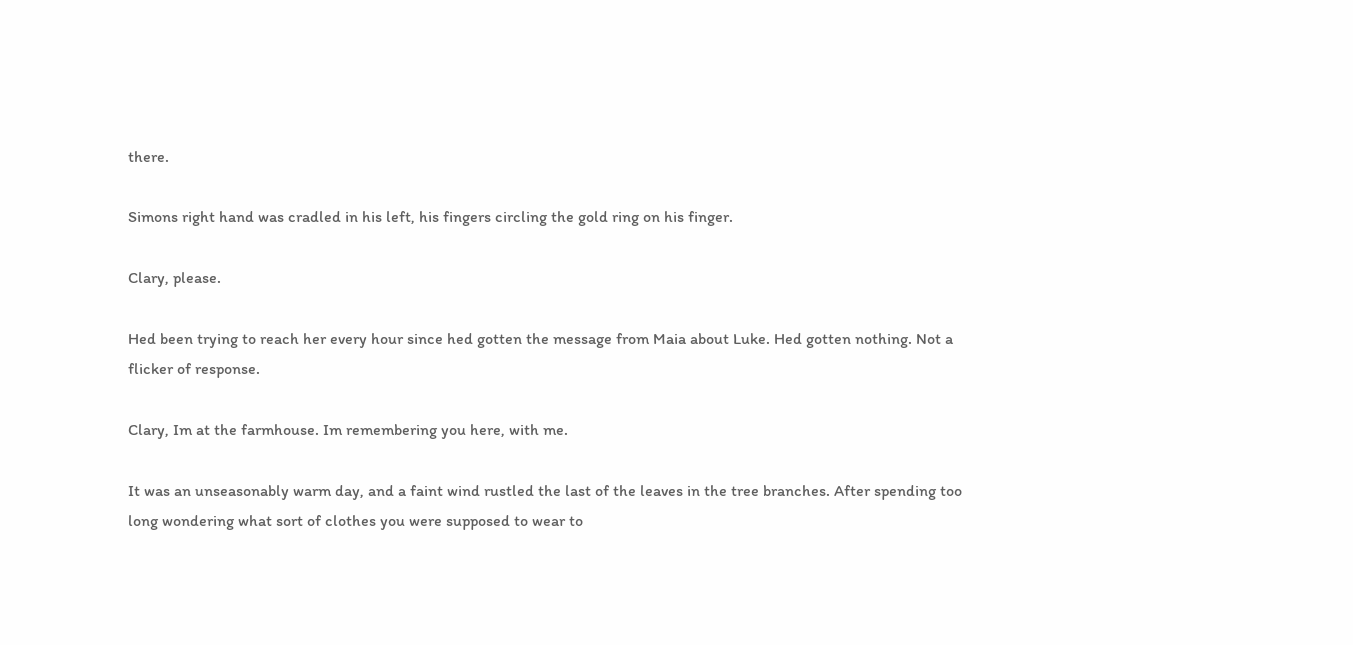there.

Simons right hand was cradled in his left, his fingers circling the gold ring on his finger.

Clary, please.

Hed been trying to reach her every hour since hed gotten the message from Maia about Luke. Hed gotten nothing. Not a flicker of response.

Clary, Im at the farmhouse. Im remembering you here, with me.

It was an unseasonably warm day, and a faint wind rustled the last of the leaves in the tree branches. After spending too long wondering what sort of clothes you were supposed to wear to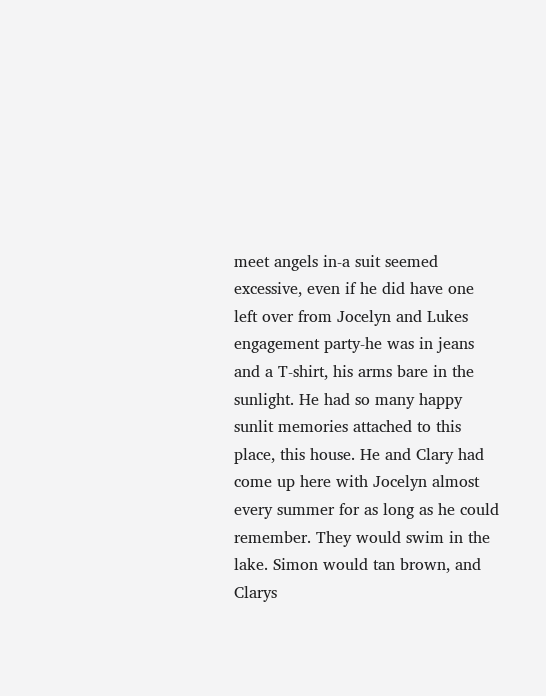meet angels in-a suit seemed excessive, even if he did have one left over from Jocelyn and Lukes engagement party-he was in jeans and a T-shirt, his arms bare in the sunlight. He had so many happy sunlit memories attached to this place, this house. He and Clary had come up here with Jocelyn almost every summer for as long as he could remember. They would swim in the lake. Simon would tan brown, and Clarys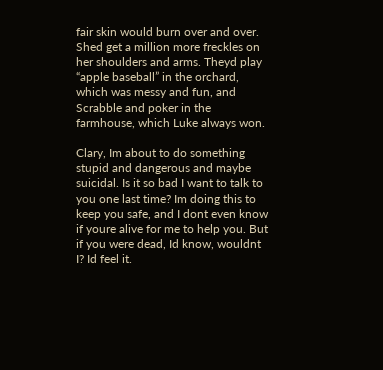fair skin would burn over and over. Shed get a million more freckles on her shoulders and arms. Theyd play “apple baseball” in the orchard, which was messy and fun, and Scrabble and poker in the farmhouse, which Luke always won.

Clary, Im about to do something stupid and dangerous and maybe suicidal. Is it so bad I want to talk to you one last time? Im doing this to keep you safe, and I dont even know if youre alive for me to help you. But if you were dead, Id know, wouldnt I? Id feel it.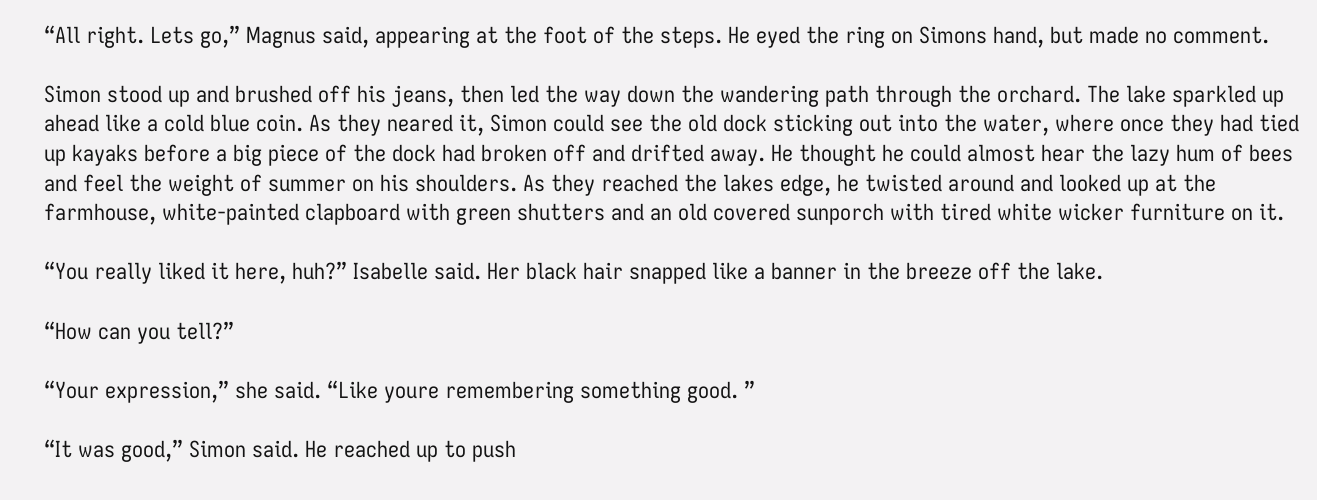“All right. Lets go,” Magnus said, appearing at the foot of the steps. He eyed the ring on Simons hand, but made no comment.

Simon stood up and brushed off his jeans, then led the way down the wandering path through the orchard. The lake sparkled up ahead like a cold blue coin. As they neared it, Simon could see the old dock sticking out into the water, where once they had tied up kayaks before a big piece of the dock had broken off and drifted away. He thought he could almost hear the lazy hum of bees and feel the weight of summer on his shoulders. As they reached the lakes edge, he twisted around and looked up at the farmhouse, white-painted clapboard with green shutters and an old covered sunporch with tired white wicker furniture on it.

“You really liked it here, huh?” Isabelle said. Her black hair snapped like a banner in the breeze off the lake.

“How can you tell?”

“Your expression,” she said. “Like youre remembering something good. ”

“It was good,” Simon said. He reached up to push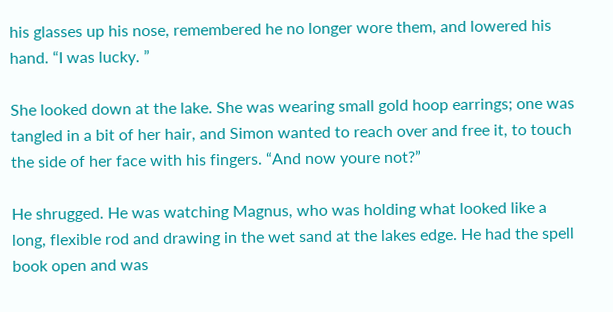his glasses up his nose, remembered he no longer wore them, and lowered his hand. “I was lucky. ”

She looked down at the lake. She was wearing small gold hoop earrings; one was tangled in a bit of her hair, and Simon wanted to reach over and free it, to touch the side of her face with his fingers. “And now youre not?”

He shrugged. He was watching Magnus, who was holding what looked like a long, flexible rod and drawing in the wet sand at the lakes edge. He had the spell book open and was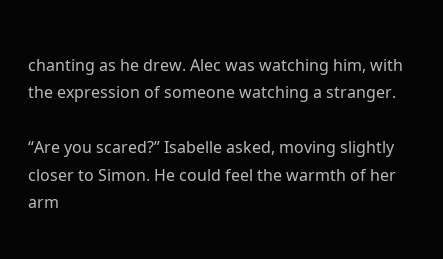chanting as he drew. Alec was watching him, with the expression of someone watching a stranger.

“Are you scared?” Isabelle asked, moving slightly closer to Simon. He could feel the warmth of her arm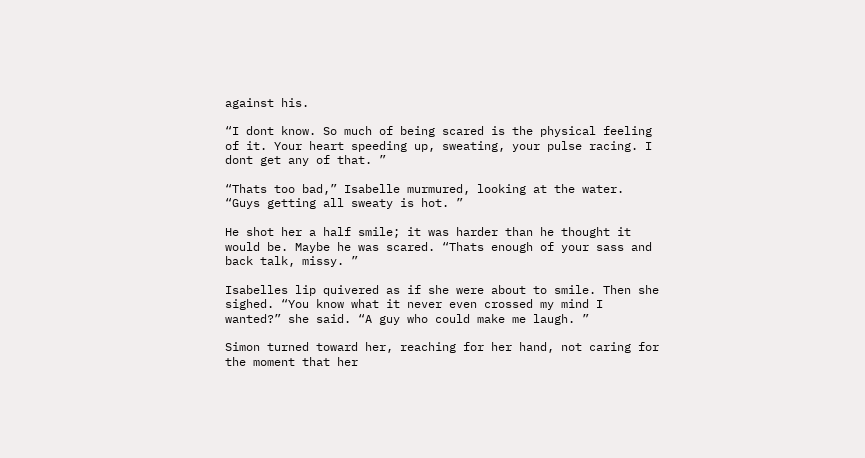against his.

“I dont know. So much of being scared is the physical feeling of it. Your heart speeding up, sweating, your pulse racing. I dont get any of that. ”

“Thats too bad,” Isabelle murmured, looking at the water. “Guys getting all sweaty is hot. ”

He shot her a half smile; it was harder than he thought it would be. Maybe he was scared. “Thats enough of your sass and back talk, missy. ”

Isabelles lip quivered as if she were about to smile. Then she sighed. “You know what it never even crossed my mind I wanted?” she said. “A guy who could make me laugh. ”

Simon turned toward her, reaching for her hand, not caring for the moment that her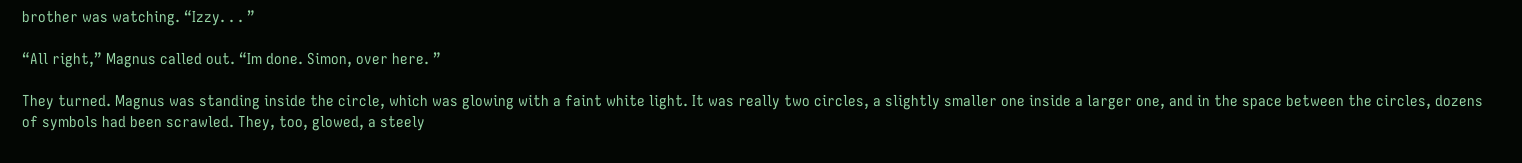brother was watching. “Izzy. . . ”

“All right,” Magnus called out. “Im done. Simon, over here. ”

They turned. Magnus was standing inside the circle, which was glowing with a faint white light. It was really two circles, a slightly smaller one inside a larger one, and in the space between the circles, dozens of symbols had been scrawled. They, too, glowed, a steely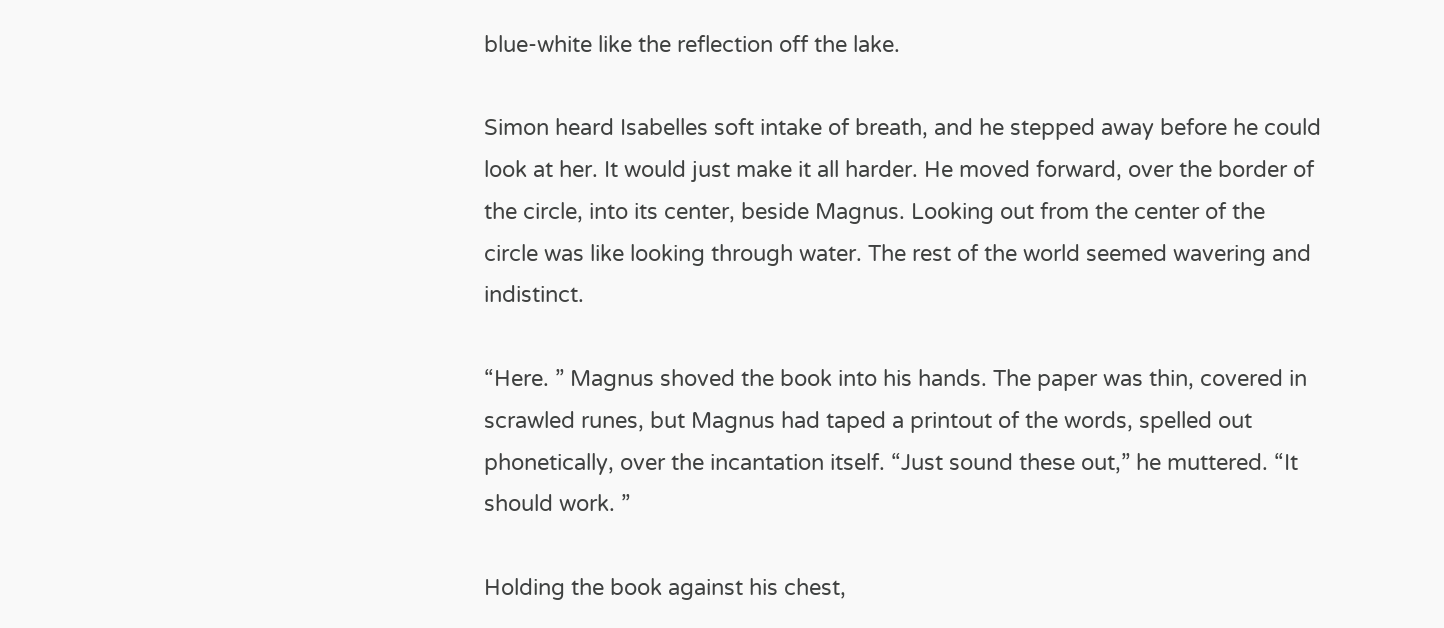blue-white like the reflection off the lake.

Simon heard Isabelles soft intake of breath, and he stepped away before he could look at her. It would just make it all harder. He moved forward, over the border of the circle, into its center, beside Magnus. Looking out from the center of the circle was like looking through water. The rest of the world seemed wavering and indistinct.

“Here. ” Magnus shoved the book into his hands. The paper was thin, covered in scrawled runes, but Magnus had taped a printout of the words, spelled out phonetically, over the incantation itself. “Just sound these out,” he muttered. “It should work. ”

Holding the book against his chest,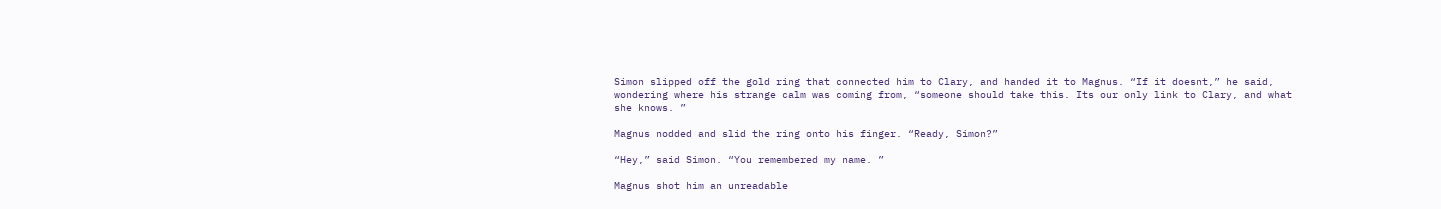Simon slipped off the gold ring that connected him to Clary, and handed it to Magnus. “If it doesnt,” he said, wondering where his strange calm was coming from, “someone should take this. Its our only link to Clary, and what she knows. ”

Magnus nodded and slid the ring onto his finger. “Ready, Simon?”

“Hey,” said Simon. “You remembered my name. ”

Magnus shot him an unreadable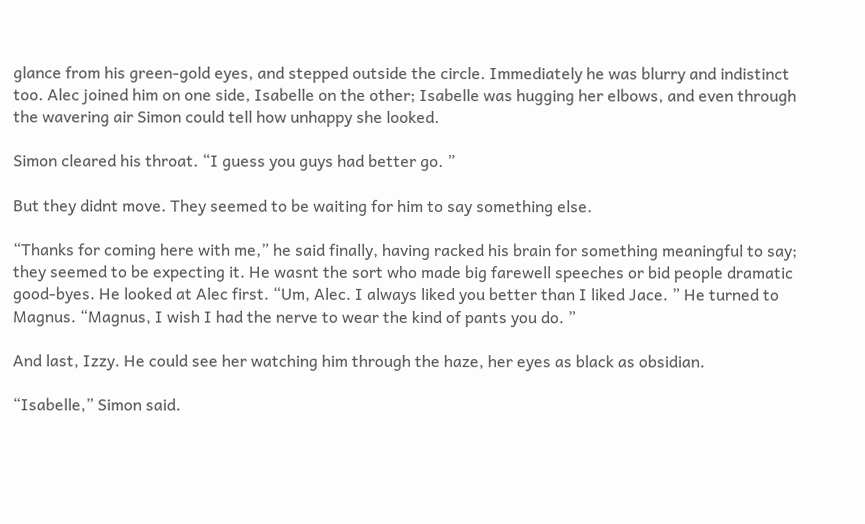glance from his green-gold eyes, and stepped outside the circle. Immediately he was blurry and indistinct too. Alec joined him on one side, Isabelle on the other; Isabelle was hugging her elbows, and even through the wavering air Simon could tell how unhappy she looked.

Simon cleared his throat. “I guess you guys had better go. ”

But they didnt move. They seemed to be waiting for him to say something else.

“Thanks for coming here with me,” he said finally, having racked his brain for something meaningful to say; they seemed to be expecting it. He wasnt the sort who made big farewell speeches or bid people dramatic good-byes. He looked at Alec first. “Um, Alec. I always liked you better than I liked Jace. ” He turned to Magnus. “Magnus, I wish I had the nerve to wear the kind of pants you do. ”

And last, Izzy. He could see her watching him through the haze, her eyes as black as obsidian.

“Isabelle,” Simon said.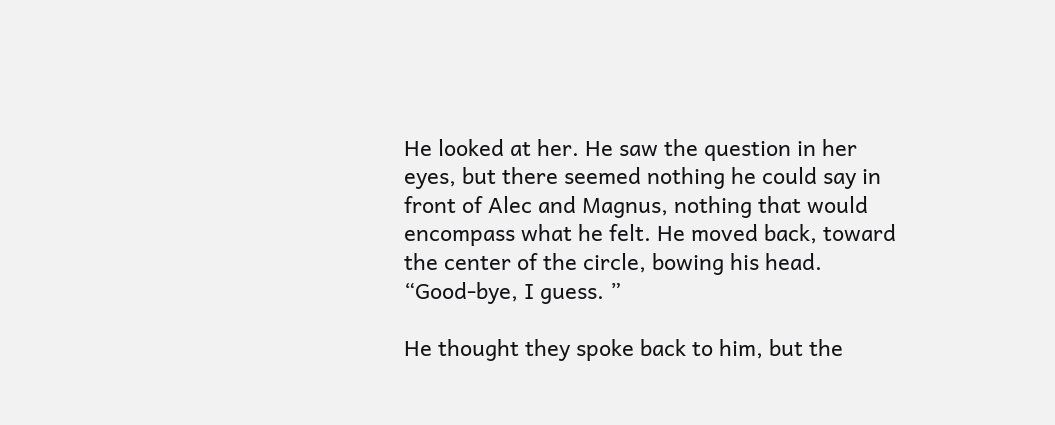He looked at her. He saw the question in her eyes, but there seemed nothing he could say in front of Alec and Magnus, nothing that would encompass what he felt. He moved back, toward the center of the circle, bowing his head. “Good-bye, I guess. ”

He thought they spoke back to him, but the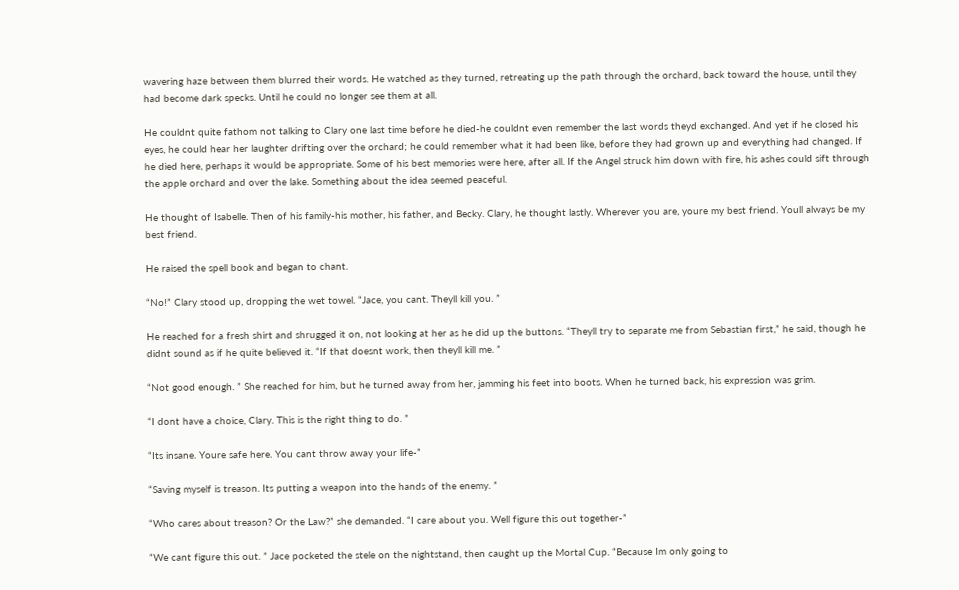wavering haze between them blurred their words. He watched as they turned, retreating up the path through the orchard, back toward the house, until they had become dark specks. Until he could no longer see them at all.

He couldnt quite fathom not talking to Clary one last time before he died-he couldnt even remember the last words theyd exchanged. And yet if he closed his eyes, he could hear her laughter drifting over the orchard; he could remember what it had been like, before they had grown up and everything had changed. If he died here, perhaps it would be appropriate. Some of his best memories were here, after all. If the Angel struck him down with fire, his ashes could sift through the apple orchard and over the lake. Something about the idea seemed peaceful.

He thought of Isabelle. Then of his family-his mother, his father, and Becky. Clary, he thought lastly. Wherever you are, youre my best friend. Youll always be my best friend.

He raised the spell book and began to chant.

“No!” Clary stood up, dropping the wet towel. “Jace, you cant. Theyll kill you. ”

He reached for a fresh shirt and shrugged it on, not looking at her as he did up the buttons. “Theyll try to separate me from Sebastian first,” he said, though he didnt sound as if he quite believed it. “If that doesnt work, then theyll kill me. ”

“Not good enough. ” She reached for him, but he turned away from her, jamming his feet into boots. When he turned back, his expression was grim.

“I dont have a choice, Clary. This is the right thing to do. ”

“Its insane. Youre safe here. You cant throw away your life-”

“Saving myself is treason. Its putting a weapon into the hands of the enemy. ”

“Who cares about treason? Or the Law?” she demanded. “I care about you. Well figure this out together-”

“We cant figure this out. ” Jace pocketed the stele on the nightstand, then caught up the Mortal Cup. “Because Im only going to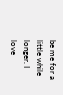be me for a little while longer. I love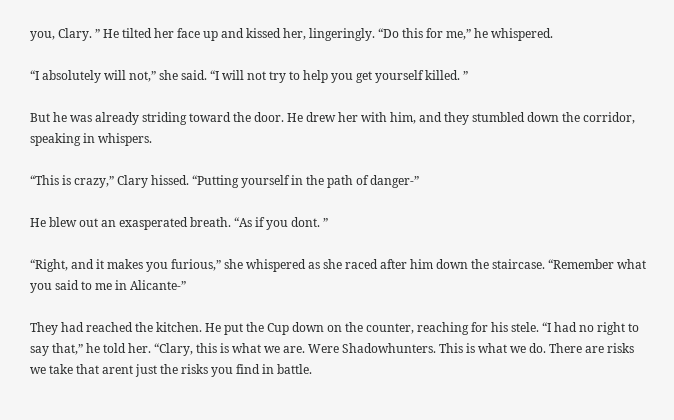you, Clary. ” He tilted her face up and kissed her, lingeringly. “Do this for me,” he whispered.

“I absolutely will not,” she said. “I will not try to help you get yourself killed. ”

But he was already striding toward the door. He drew her with him, and they stumbled down the corridor, speaking in whispers.

“This is crazy,” Clary hissed. “Putting yourself in the path of danger-”

He blew out an exasperated breath. “As if you dont. ”

“Right, and it makes you furious,” she whispered as she raced after him down the staircase. “Remember what you said to me in Alicante-”

They had reached the kitchen. He put the Cup down on the counter, reaching for his stele. “I had no right to say that,” he told her. “Clary, this is what we are. Were Shadowhunters. This is what we do. There are risks we take that arent just the risks you find in battle.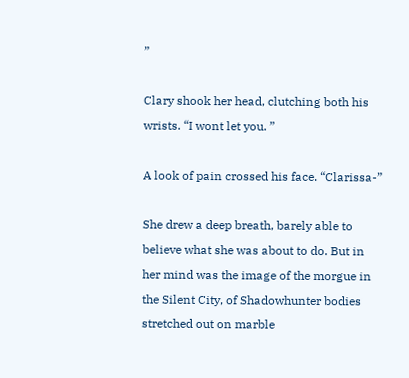”

Clary shook her head, clutching both his wrists. “I wont let you. ”

A look of pain crossed his face. “Clarissa-”

She drew a deep breath, barely able to believe what she was about to do. But in her mind was the image of the morgue in the Silent City, of Shadowhunter bodies stretched out on marble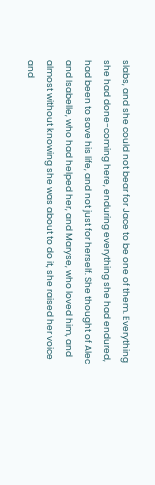slabs, and she could not bear for Jace to be one of them. Everything she had done-coming here, enduring everything she had endured, had been to save his life, and not just for herself. She thought of Alec and Isabelle, who had helped her, and Maryse, who loved him, and almost without knowing she was about to do it, she raised her voice and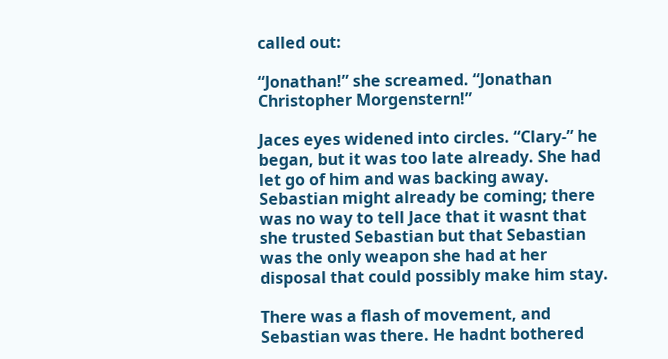called out:

“Jonathan!” she screamed. “Jonathan Christopher Morgenstern!”

Jaces eyes widened into circles. “Clary-” he began, but it was too late already. She had let go of him and was backing away. Sebastian might already be coming; there was no way to tell Jace that it wasnt that she trusted Sebastian but that Sebastian was the only weapon she had at her disposal that could possibly make him stay.

There was a flash of movement, and Sebastian was there. He hadnt bothered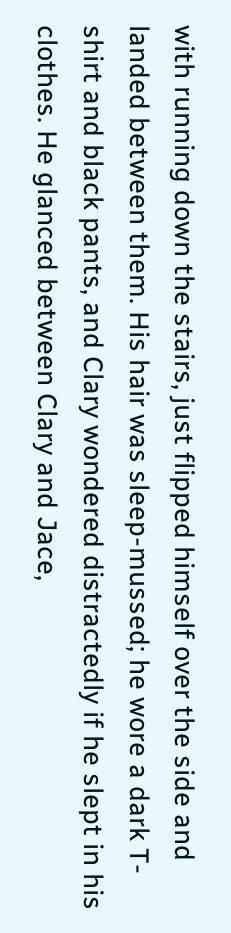with running down the stairs, just flipped himself over the side and landed between them. His hair was sleep-mussed; he wore a dark T-shirt and black pants, and Clary wondered distractedly if he slept in his clothes. He glanced between Clary and Jace,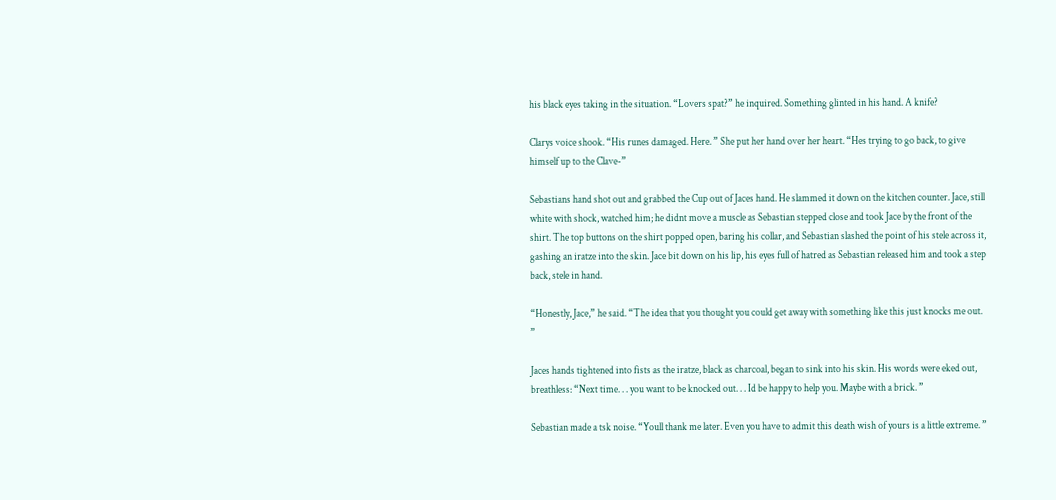his black eyes taking in the situation. “Lovers spat?” he inquired. Something glinted in his hand. A knife?

Clarys voice shook. “His runes damaged. Here. ” She put her hand over her heart. “Hes trying to go back, to give himself up to the Clave-”

Sebastians hand shot out and grabbed the Cup out of Jaces hand. He slammed it down on the kitchen counter. Jace, still white with shock, watched him; he didnt move a muscle as Sebastian stepped close and took Jace by the front of the shirt. The top buttons on the shirt popped open, baring his collar, and Sebastian slashed the point of his stele across it, gashing an iratze into the skin. Jace bit down on his lip, his eyes full of hatred as Sebastian released him and took a step back, stele in hand.

“Honestly, Jace,” he said. “The idea that you thought you could get away with something like this just knocks me out. ”

Jaces hands tightened into fists as the iratze, black as charcoal, began to sink into his skin. His words were eked out, breathless: “Next time. . . you want to be knocked out. . . Id be happy to help you. Maybe with a brick. ”

Sebastian made a tsk noise. “Youll thank me later. Even you have to admit this death wish of yours is a little extreme. ”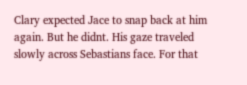Clary expected Jace to snap back at him again. But he didnt. His gaze traveled slowly across Sebastians face. For that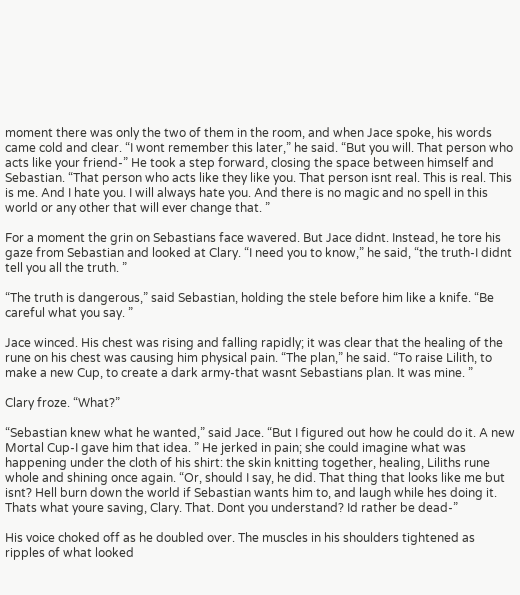moment there was only the two of them in the room, and when Jace spoke, his words came cold and clear. “I wont remember this later,” he said. “But you will. That person who acts like your friend-” He took a step forward, closing the space between himself and Sebastian. “That person who acts like they like you. That person isnt real. This is real. This is me. And I hate you. I will always hate you. And there is no magic and no spell in this world or any other that will ever change that. ”

For a moment the grin on Sebastians face wavered. But Jace didnt. Instead, he tore his gaze from Sebastian and looked at Clary. “I need you to know,” he said, “the truth-I didnt tell you all the truth. ”

“The truth is dangerous,” said Sebastian, holding the stele before him like a knife. “Be careful what you say. ”

Jace winced. His chest was rising and falling rapidly; it was clear that the healing of the rune on his chest was causing him physical pain. “The plan,” he said. “To raise Lilith, to make a new Cup, to create a dark army-that wasnt Sebastians plan. It was mine. ”

Clary froze. “What?”

“Sebastian knew what he wanted,” said Jace. “But I figured out how he could do it. A new Mortal Cup-I gave him that idea. ” He jerked in pain; she could imagine what was happening under the cloth of his shirt: the skin knitting together, healing, Liliths rune whole and shining once again. “Or, should I say, he did. That thing that looks like me but isnt? Hell burn down the world if Sebastian wants him to, and laugh while hes doing it. Thats what youre saving, Clary. That. Dont you understand? Id rather be dead-”

His voice choked off as he doubled over. The muscles in his shoulders tightened as ripples of what looked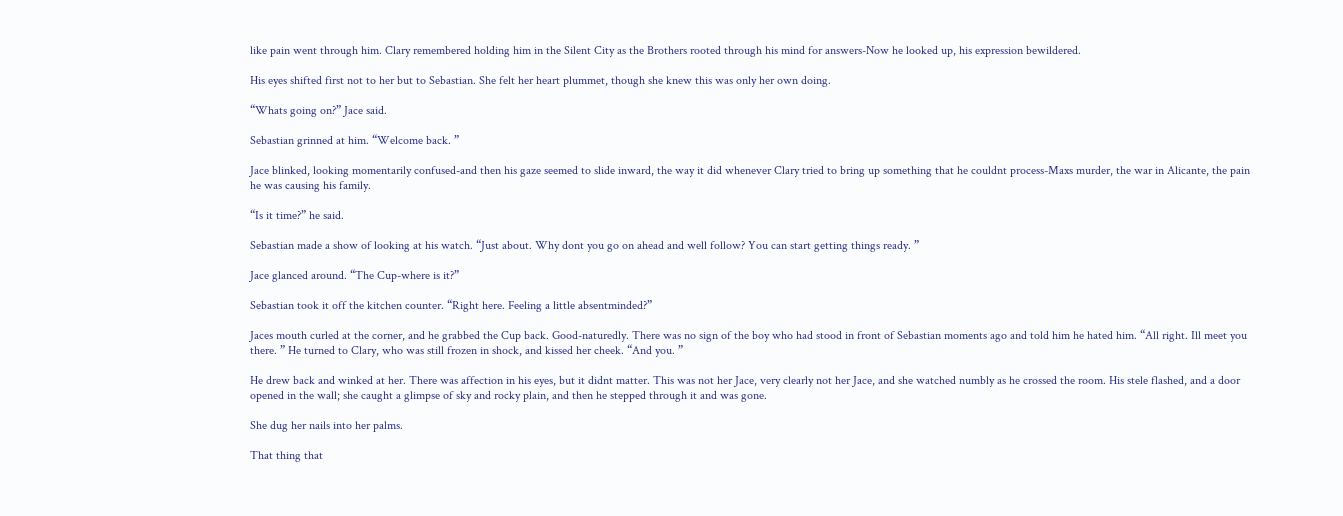like pain went through him. Clary remembered holding him in the Silent City as the Brothers rooted through his mind for answers-Now he looked up, his expression bewildered.

His eyes shifted first not to her but to Sebastian. She felt her heart plummet, though she knew this was only her own doing.

“Whats going on?” Jace said.

Sebastian grinned at him. “Welcome back. ”

Jace blinked, looking momentarily confused-and then his gaze seemed to slide inward, the way it did whenever Clary tried to bring up something that he couldnt process-Maxs murder, the war in Alicante, the pain he was causing his family.

“Is it time?” he said.

Sebastian made a show of looking at his watch. “Just about. Why dont you go on ahead and well follow? You can start getting things ready. ”

Jace glanced around. “The Cup-where is it?”

Sebastian took it off the kitchen counter. “Right here. Feeling a little absentminded?”

Jaces mouth curled at the corner, and he grabbed the Cup back. Good-naturedly. There was no sign of the boy who had stood in front of Sebastian moments ago and told him he hated him. “All right. Ill meet you there. ” He turned to Clary, who was still frozen in shock, and kissed her cheek. “And you. ”

He drew back and winked at her. There was affection in his eyes, but it didnt matter. This was not her Jace, very clearly not her Jace, and she watched numbly as he crossed the room. His stele flashed, and a door opened in the wall; she caught a glimpse of sky and rocky plain, and then he stepped through it and was gone.

She dug her nails into her palms.

That thing that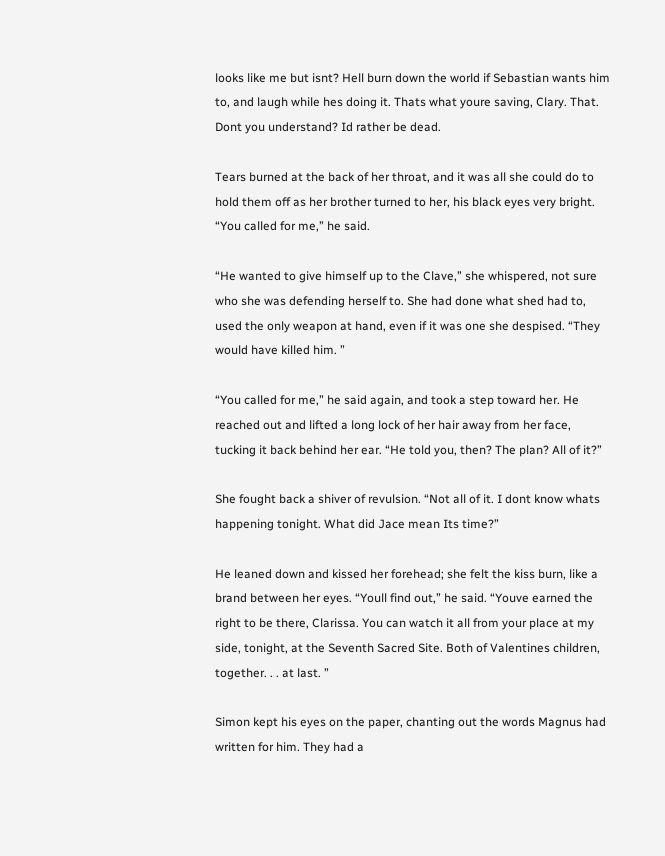looks like me but isnt? Hell burn down the world if Sebastian wants him to, and laugh while hes doing it. Thats what youre saving, Clary. That. Dont you understand? Id rather be dead.

Tears burned at the back of her throat, and it was all she could do to hold them off as her brother turned to her, his black eyes very bright. “You called for me,” he said.

“He wanted to give himself up to the Clave,” she whispered, not sure who she was defending herself to. She had done what shed had to, used the only weapon at hand, even if it was one she despised. “They would have killed him. ”

“You called for me,” he said again, and took a step toward her. He reached out and lifted a long lock of her hair away from her face, tucking it back behind her ear. “He told you, then? The plan? All of it?”

She fought back a shiver of revulsion. “Not all of it. I dont know whats happening tonight. What did Jace mean Its time?”

He leaned down and kissed her forehead; she felt the kiss burn, like a brand between her eyes. “Youll find out,” he said. “Youve earned the right to be there, Clarissa. You can watch it all from your place at my side, tonight, at the Seventh Sacred Site. Both of Valentines children, together. . . at last. ”

Simon kept his eyes on the paper, chanting out the words Magnus had written for him. They had a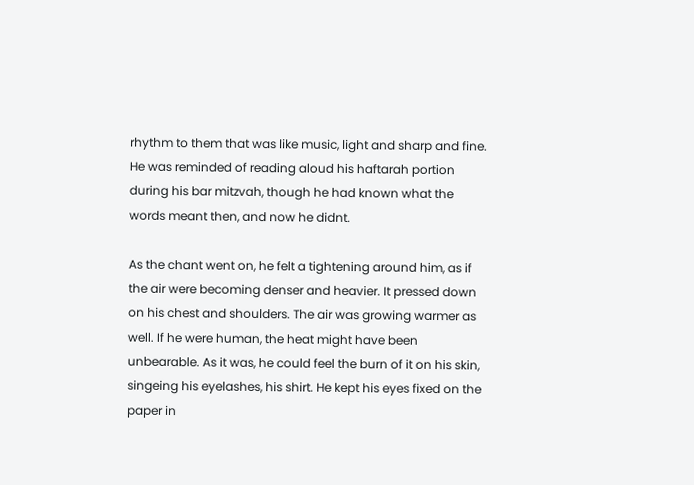rhythm to them that was like music, light and sharp and fine. He was reminded of reading aloud his haftarah portion during his bar mitzvah, though he had known what the words meant then, and now he didnt.

As the chant went on, he felt a tightening around him, as if the air were becoming denser and heavier. It pressed down on his chest and shoulders. The air was growing warmer as well. If he were human, the heat might have been unbearable. As it was, he could feel the burn of it on his skin, singeing his eyelashes, his shirt. He kept his eyes fixed on the paper in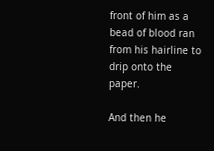front of him as a bead of blood ran from his hairline to drip onto the paper.

And then he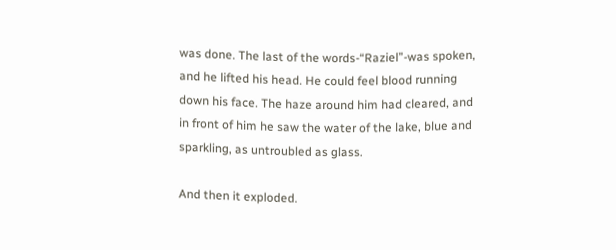was done. The last of the words-“Raziel”-was spoken, and he lifted his head. He could feel blood running down his face. The haze around him had cleared, and in front of him he saw the water of the lake, blue and sparkling, as untroubled as glass.

And then it exploded.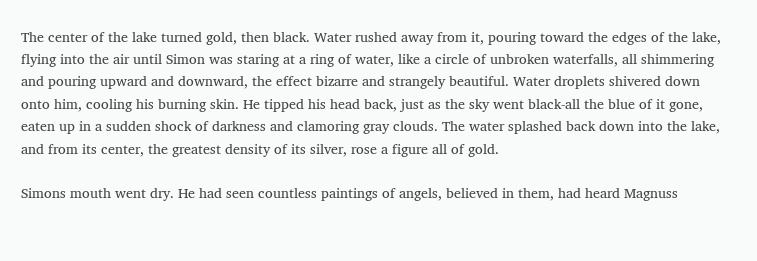The center of the lake turned gold, then black. Water rushed away from it, pouring toward the edges of the lake, flying into the air until Simon was staring at a ring of water, like a circle of unbroken waterfalls, all shimmering and pouring upward and downward, the effect bizarre and strangely beautiful. Water droplets shivered down onto him, cooling his burning skin. He tipped his head back, just as the sky went black-all the blue of it gone, eaten up in a sudden shock of darkness and clamoring gray clouds. The water splashed back down into the lake, and from its center, the greatest density of its silver, rose a figure all of gold.

Simons mouth went dry. He had seen countless paintings of angels, believed in them, had heard Magnuss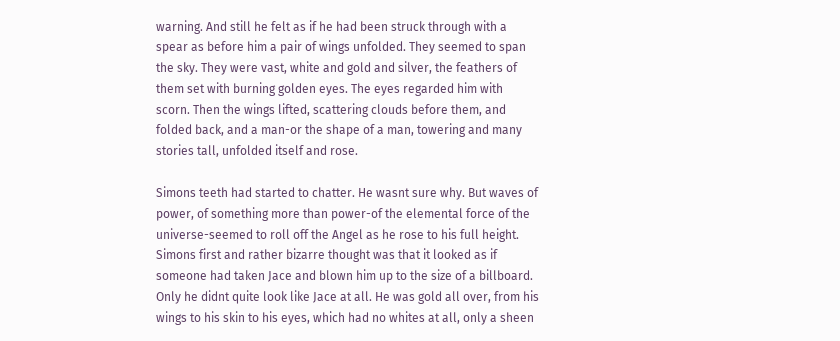warning. And still he felt as if he had been struck through with a spear as before him a pair of wings unfolded. They seemed to span the sky. They were vast, white and gold and silver, the feathers of them set with burning golden eyes. The eyes regarded him with scorn. Then the wings lifted, scattering clouds before them, and folded back, and a man-or the shape of a man, towering and many stories tall, unfolded itself and rose.

Simons teeth had started to chatter. He wasnt sure why. But waves of power, of something more than power-of the elemental force of the universe-seemed to roll off the Angel as he rose to his full height. Simons first and rather bizarre thought was that it looked as if someone had taken Jace and blown him up to the size of a billboard. Only he didnt quite look like Jace at all. He was gold all over, from his wings to his skin to his eyes, which had no whites at all, only a sheen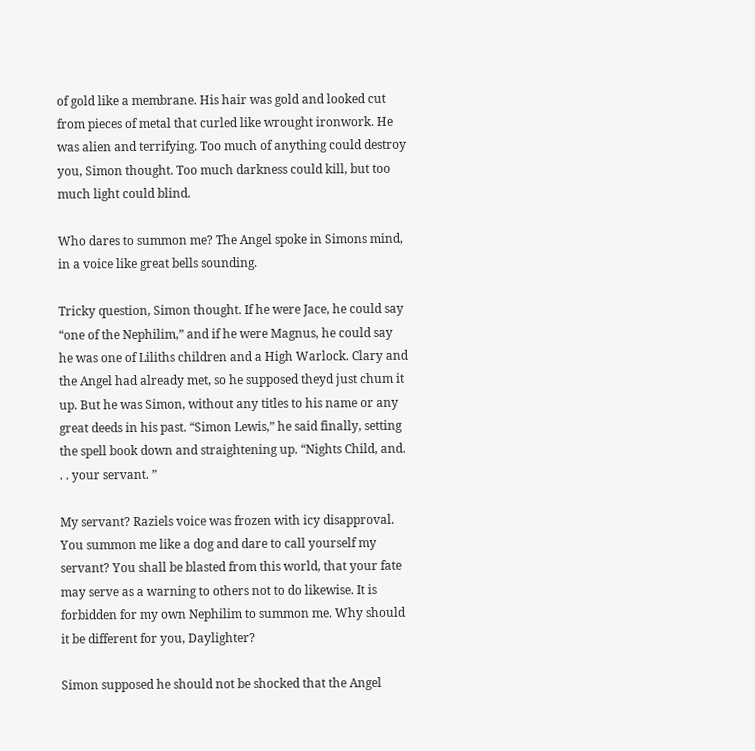of gold like a membrane. His hair was gold and looked cut from pieces of metal that curled like wrought ironwork. He was alien and terrifying. Too much of anything could destroy you, Simon thought. Too much darkness could kill, but too much light could blind.

Who dares to summon me? The Angel spoke in Simons mind, in a voice like great bells sounding.

Tricky question, Simon thought. If he were Jace, he could say “one of the Nephilim,” and if he were Magnus, he could say he was one of Liliths children and a High Warlock. Clary and the Angel had already met, so he supposed theyd just chum it up. But he was Simon, without any titles to his name or any great deeds in his past. “Simon Lewis,” he said finally, setting the spell book down and straightening up. “Nights Child, and. . . your servant. ”

My servant? Raziels voice was frozen with icy disapproval. You summon me like a dog and dare to call yourself my servant? You shall be blasted from this world, that your fate may serve as a warning to others not to do likewise. It is forbidden for my own Nephilim to summon me. Why should it be different for you, Daylighter?

Simon supposed he should not be shocked that the Angel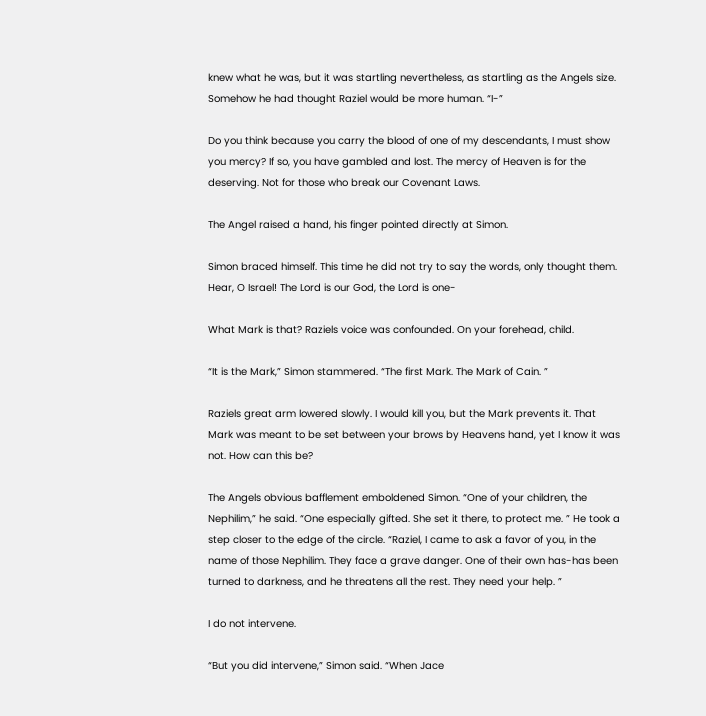knew what he was, but it was startling nevertheless, as startling as the Angels size. Somehow he had thought Raziel would be more human. “I-”

Do you think because you carry the blood of one of my descendants, I must show you mercy? If so, you have gambled and lost. The mercy of Heaven is for the deserving. Not for those who break our Covenant Laws.

The Angel raised a hand, his finger pointed directly at Simon.

Simon braced himself. This time he did not try to say the words, only thought them. Hear, O Israel! The Lord is our God, the Lord is one-

What Mark is that? Raziels voice was confounded. On your forehead, child.

“It is the Mark,” Simon stammered. “The first Mark. The Mark of Cain. ”

Raziels great arm lowered slowly. I would kill you, but the Mark prevents it. That Mark was meant to be set between your brows by Heavens hand, yet I know it was not. How can this be?

The Angels obvious bafflement emboldened Simon. “One of your children, the Nephilim,” he said. “One especially gifted. She set it there, to protect me. ” He took a step closer to the edge of the circle. “Raziel, I came to ask a favor of you, in the name of those Nephilim. They face a grave danger. One of their own has-has been turned to darkness, and he threatens all the rest. They need your help. ”

I do not intervene.

“But you did intervene,” Simon said. “When Jace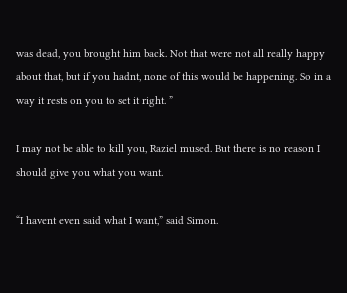was dead, you brought him back. Not that were not all really happy about that, but if you hadnt, none of this would be happening. So in a way it rests on you to set it right. ”

I may not be able to kill you, Raziel mused. But there is no reason I should give you what you want.

“I havent even said what I want,” said Simon.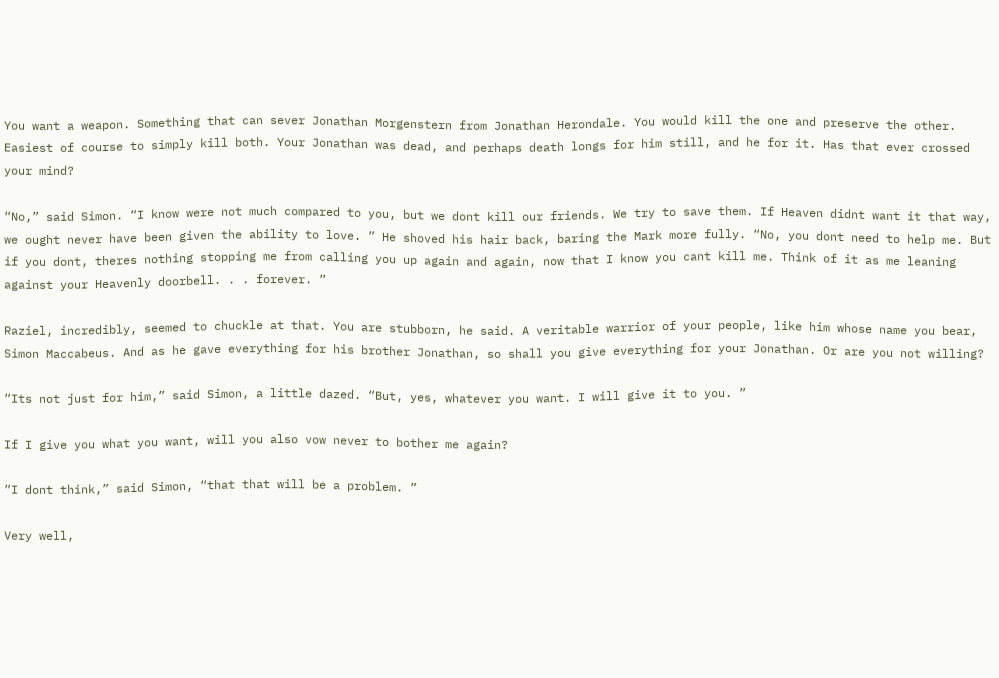You want a weapon. Something that can sever Jonathan Morgenstern from Jonathan Herondale. You would kill the one and preserve the other. Easiest of course to simply kill both. Your Jonathan was dead, and perhaps death longs for him still, and he for it. Has that ever crossed your mind?

“No,” said Simon. “I know were not much compared to you, but we dont kill our friends. We try to save them. If Heaven didnt want it that way, we ought never have been given the ability to love. ” He shoved his hair back, baring the Mark more fully. “No, you dont need to help me. But if you dont, theres nothing stopping me from calling you up again and again, now that I know you cant kill me. Think of it as me leaning against your Heavenly doorbell. . . forever. ”

Raziel, incredibly, seemed to chuckle at that. You are stubborn, he said. A veritable warrior of your people, like him whose name you bear, Simon Maccabeus. And as he gave everything for his brother Jonathan, so shall you give everything for your Jonathan. Or are you not willing?

“Its not just for him,” said Simon, a little dazed. “But, yes, whatever you want. I will give it to you. ”

If I give you what you want, will you also vow never to bother me again?

“I dont think,” said Simon, “that that will be a problem. ”

Very well,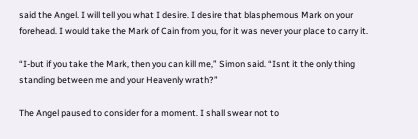said the Angel. I will tell you what I desire. I desire that blasphemous Mark on your forehead. I would take the Mark of Cain from you, for it was never your place to carry it.

“I-but if you take the Mark, then you can kill me,” Simon said. “Isnt it the only thing standing between me and your Heavenly wrath?”

The Angel paused to consider for a moment. I shall swear not to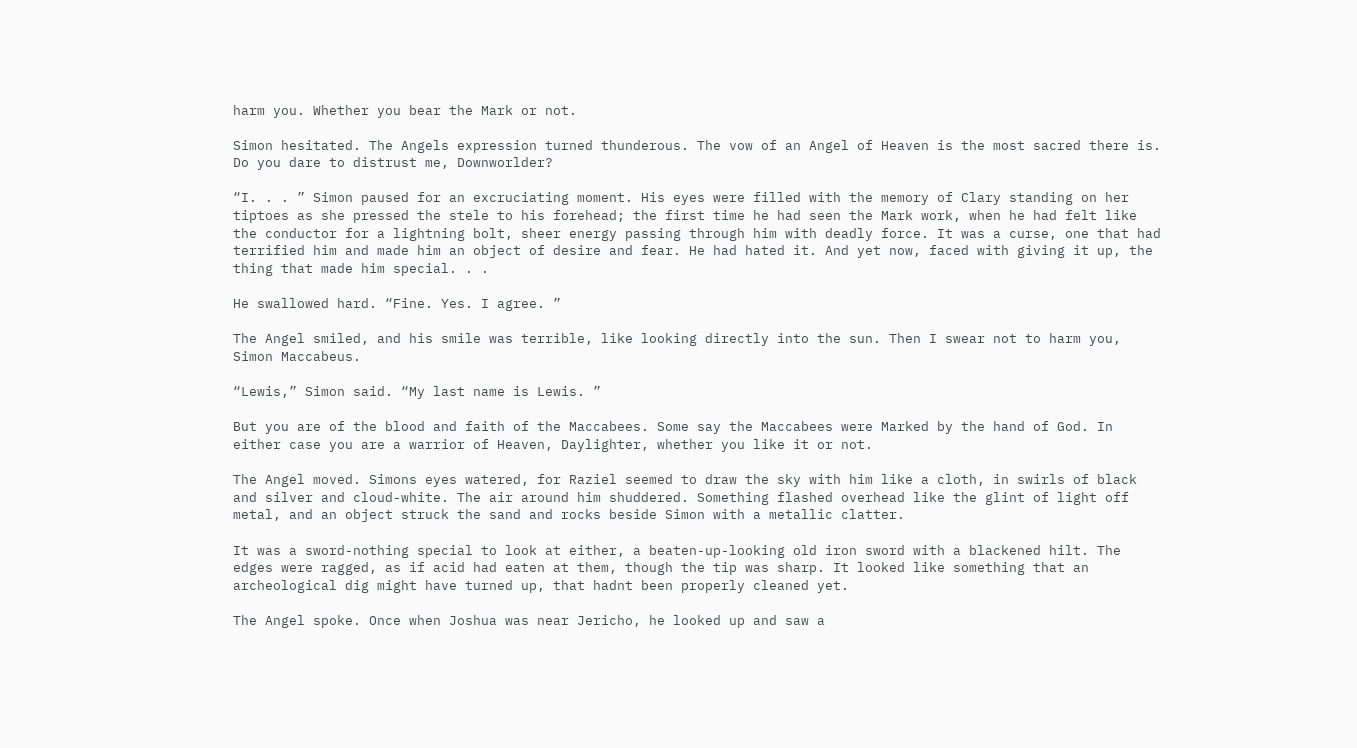harm you. Whether you bear the Mark or not.

Simon hesitated. The Angels expression turned thunderous. The vow of an Angel of Heaven is the most sacred there is. Do you dare to distrust me, Downworlder?

“I. . . ” Simon paused for an excruciating moment. His eyes were filled with the memory of Clary standing on her tiptoes as she pressed the stele to his forehead; the first time he had seen the Mark work, when he had felt like the conductor for a lightning bolt, sheer energy passing through him with deadly force. It was a curse, one that had terrified him and made him an object of desire and fear. He had hated it. And yet now, faced with giving it up, the thing that made him special. . .

He swallowed hard. “Fine. Yes. I agree. ”

The Angel smiled, and his smile was terrible, like looking directly into the sun. Then I swear not to harm you, Simon Maccabeus.

“Lewis,” Simon said. “My last name is Lewis. ”

But you are of the blood and faith of the Maccabees. Some say the Maccabees were Marked by the hand of God. In either case you are a warrior of Heaven, Daylighter, whether you like it or not.

The Angel moved. Simons eyes watered, for Raziel seemed to draw the sky with him like a cloth, in swirls of black and silver and cloud-white. The air around him shuddered. Something flashed overhead like the glint of light off metal, and an object struck the sand and rocks beside Simon with a metallic clatter.

It was a sword-nothing special to look at either, a beaten-up-looking old iron sword with a blackened hilt. The edges were ragged, as if acid had eaten at them, though the tip was sharp. It looked like something that an archeological dig might have turned up, that hadnt been properly cleaned yet.

The Angel spoke. Once when Joshua was near Jericho, he looked up and saw a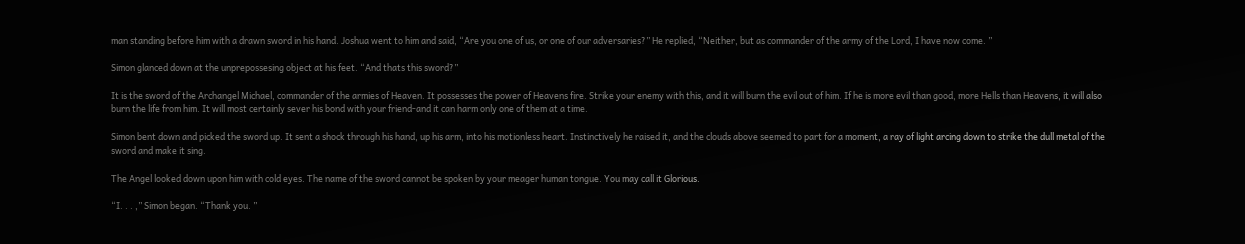man standing before him with a drawn sword in his hand. Joshua went to him and said, “Are you one of us, or one of our adversaries?” He replied, “Neither, but as commander of the army of the Lord, I have now come. ”

Simon glanced down at the unprepossesing object at his feet. “And thats this sword?”

It is the sword of the Archangel Michael, commander of the armies of Heaven. It possesses the power of Heavens fire. Strike your enemy with this, and it will burn the evil out of him. If he is more evil than good, more Hells than Heavens, it will also burn the life from him. It will most certainly sever his bond with your friend-and it can harm only one of them at a time.

Simon bent down and picked the sword up. It sent a shock through his hand, up his arm, into his motionless heart. Instinctively he raised it, and the clouds above seemed to part for a moment, a ray of light arcing down to strike the dull metal of the sword and make it sing.

The Angel looked down upon him with cold eyes. The name of the sword cannot be spoken by your meager human tongue. You may call it Glorious.

“I. . . ,” Simon began. “Thank you. ”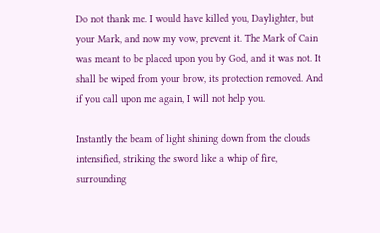Do not thank me. I would have killed you, Daylighter, but your Mark, and now my vow, prevent it. The Mark of Cain was meant to be placed upon you by God, and it was not. It shall be wiped from your brow, its protection removed. And if you call upon me again, I will not help you.

Instantly the beam of light shining down from the clouds intensified, striking the sword like a whip of fire, surrounding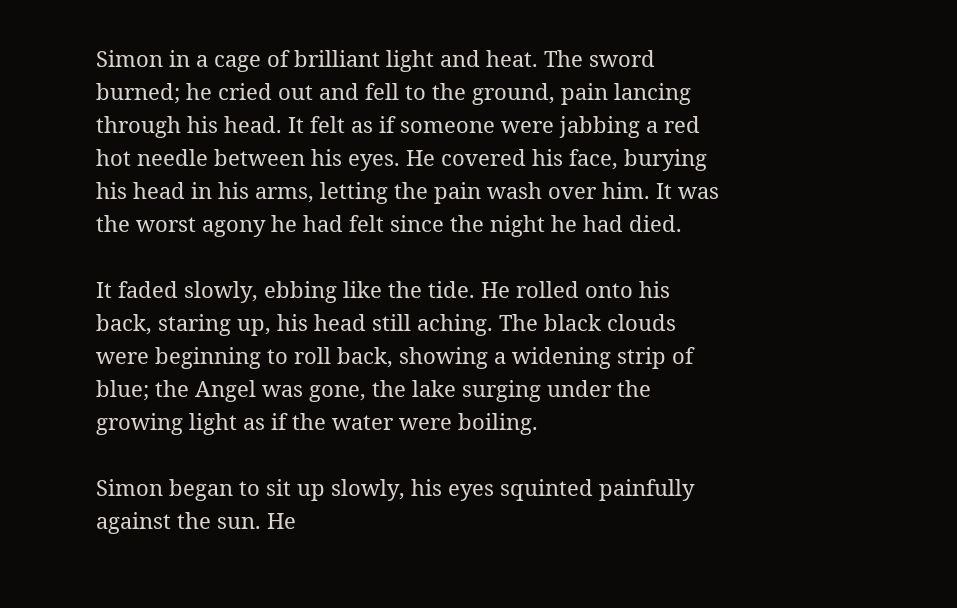Simon in a cage of brilliant light and heat. The sword burned; he cried out and fell to the ground, pain lancing through his head. It felt as if someone were jabbing a red hot needle between his eyes. He covered his face, burying his head in his arms, letting the pain wash over him. It was the worst agony he had felt since the night he had died.

It faded slowly, ebbing like the tide. He rolled onto his back, staring up, his head still aching. The black clouds were beginning to roll back, showing a widening strip of blue; the Angel was gone, the lake surging under the growing light as if the water were boiling.

Simon began to sit up slowly, his eyes squinted painfully against the sun. He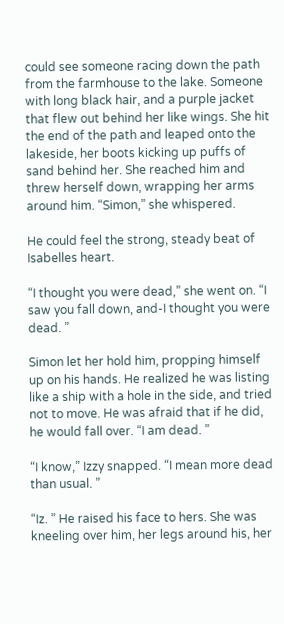could see someone racing down the path from the farmhouse to the lake. Someone with long black hair, and a purple jacket that flew out behind her like wings. She hit the end of the path and leaped onto the lakeside, her boots kicking up puffs of sand behind her. She reached him and threw herself down, wrapping her arms around him. “Simon,” she whispered.

He could feel the strong, steady beat of Isabelles heart.

“I thought you were dead,” she went on. “I saw you fall down, and-I thought you were dead. ”

Simon let her hold him, propping himself up on his hands. He realized he was listing like a ship with a hole in the side, and tried not to move. He was afraid that if he did, he would fall over. “I am dead. ”

“I know,” Izzy snapped. “I mean more dead than usual. ”

“Iz. ” He raised his face to hers. She was kneeling over him, her legs around his, her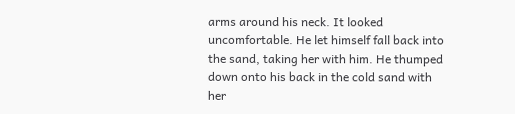arms around his neck. It looked uncomfortable. He let himself fall back into the sand, taking her with him. He thumped down onto his back in the cold sand with her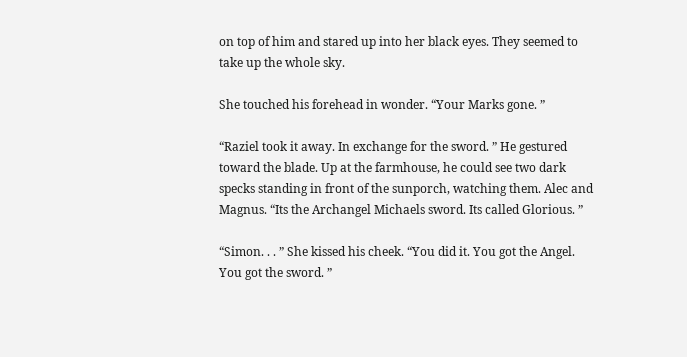on top of him and stared up into her black eyes. They seemed to take up the whole sky.

She touched his forehead in wonder. “Your Marks gone. ”

“Raziel took it away. In exchange for the sword. ” He gestured toward the blade. Up at the farmhouse, he could see two dark specks standing in front of the sunporch, watching them. Alec and Magnus. “Its the Archangel Michaels sword. Its called Glorious. ”

“Simon. . . ” She kissed his cheek. “You did it. You got the Angel. You got the sword. ”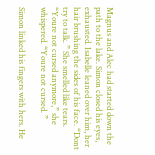Magnus and Alec had started down the path to the lake. Simon closed his eyes, exhausted. Isabelle leaned over him, her hair brushing the sides of his face. “Dont try to talk. ” She smelled like tears. “Youre not cursed anymore,” she whispered. “Youre not cursed. ”

Simon linked his fingers with hers. He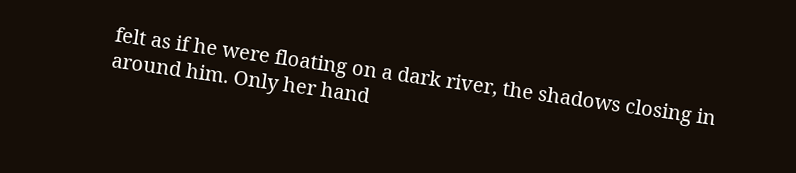felt as if he were floating on a dark river, the shadows closing in around him. Only her hand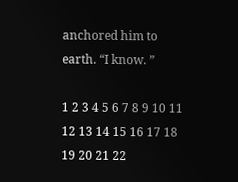anchored him to earth. “I know. ”

1 2 3 4 5 6 7 8 9 10 11 12 13 14 15 16 17 18 19 20 21 22